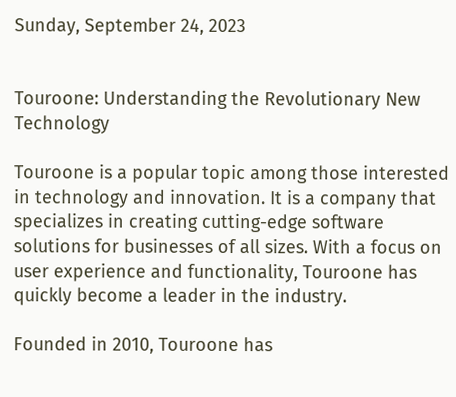Sunday, September 24, 2023


Touroone: Understanding the Revolutionary New Technology

Touroone is a popular topic among those interested in technology and innovation. It is a company that specializes in creating cutting-edge software solutions for businesses of all sizes. With a focus on user experience and functionality, Touroone has quickly become a leader in the industry.

Founded in 2010, Touroone has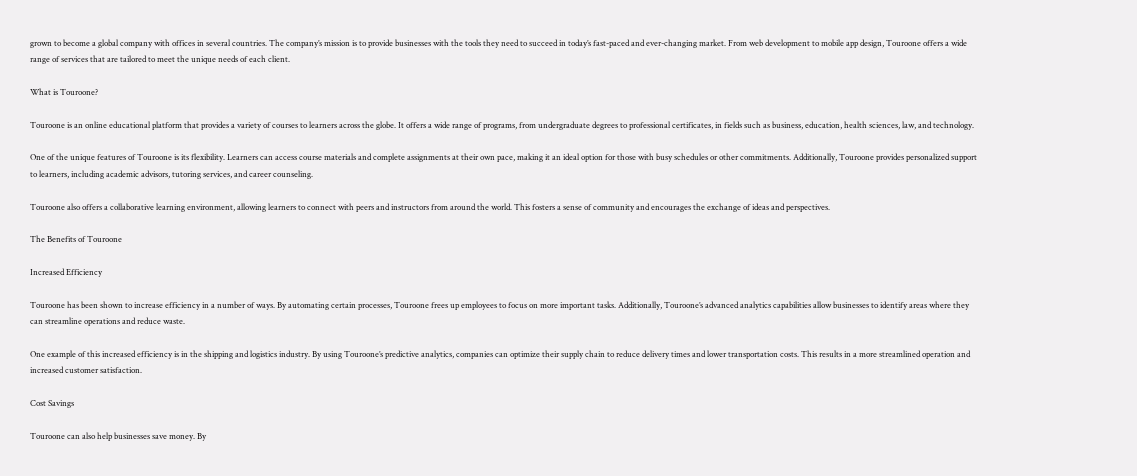grown to become a global company with offices in several countries. The company’s mission is to provide businesses with the tools they need to succeed in today’s fast-paced and ever-changing market. From web development to mobile app design, Touroone offers a wide range of services that are tailored to meet the unique needs of each client.

What is Touroone?

Touroone is an online educational platform that provides a variety of courses to learners across the globe. It offers a wide range of programs, from undergraduate degrees to professional certificates, in fields such as business, education, health sciences, law, and technology.

One of the unique features of Touroone is its flexibility. Learners can access course materials and complete assignments at their own pace, making it an ideal option for those with busy schedules or other commitments. Additionally, Touroone provides personalized support to learners, including academic advisors, tutoring services, and career counseling.

Touroone also offers a collaborative learning environment, allowing learners to connect with peers and instructors from around the world. This fosters a sense of community and encourages the exchange of ideas and perspectives.

The Benefits of Touroone

Increased Efficiency

Touroone has been shown to increase efficiency in a number of ways. By automating certain processes, Touroone frees up employees to focus on more important tasks. Additionally, Touroone’s advanced analytics capabilities allow businesses to identify areas where they can streamline operations and reduce waste.

One example of this increased efficiency is in the shipping and logistics industry. By using Touroone’s predictive analytics, companies can optimize their supply chain to reduce delivery times and lower transportation costs. This results in a more streamlined operation and increased customer satisfaction.

Cost Savings

Touroone can also help businesses save money. By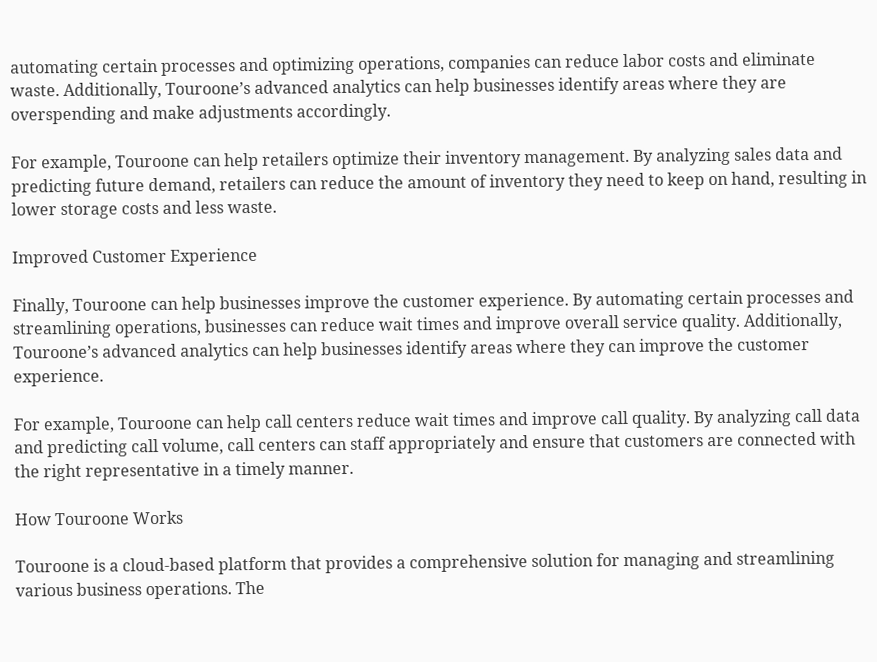automating certain processes and optimizing operations, companies can reduce labor costs and eliminate waste. Additionally, Touroone’s advanced analytics can help businesses identify areas where they are overspending and make adjustments accordingly.

For example, Touroone can help retailers optimize their inventory management. By analyzing sales data and predicting future demand, retailers can reduce the amount of inventory they need to keep on hand, resulting in lower storage costs and less waste.

Improved Customer Experience

Finally, Touroone can help businesses improve the customer experience. By automating certain processes and streamlining operations, businesses can reduce wait times and improve overall service quality. Additionally, Touroone’s advanced analytics can help businesses identify areas where they can improve the customer experience.

For example, Touroone can help call centers reduce wait times and improve call quality. By analyzing call data and predicting call volume, call centers can staff appropriately and ensure that customers are connected with the right representative in a timely manner.

How Touroone Works

Touroone is a cloud-based platform that provides a comprehensive solution for managing and streamlining various business operations. The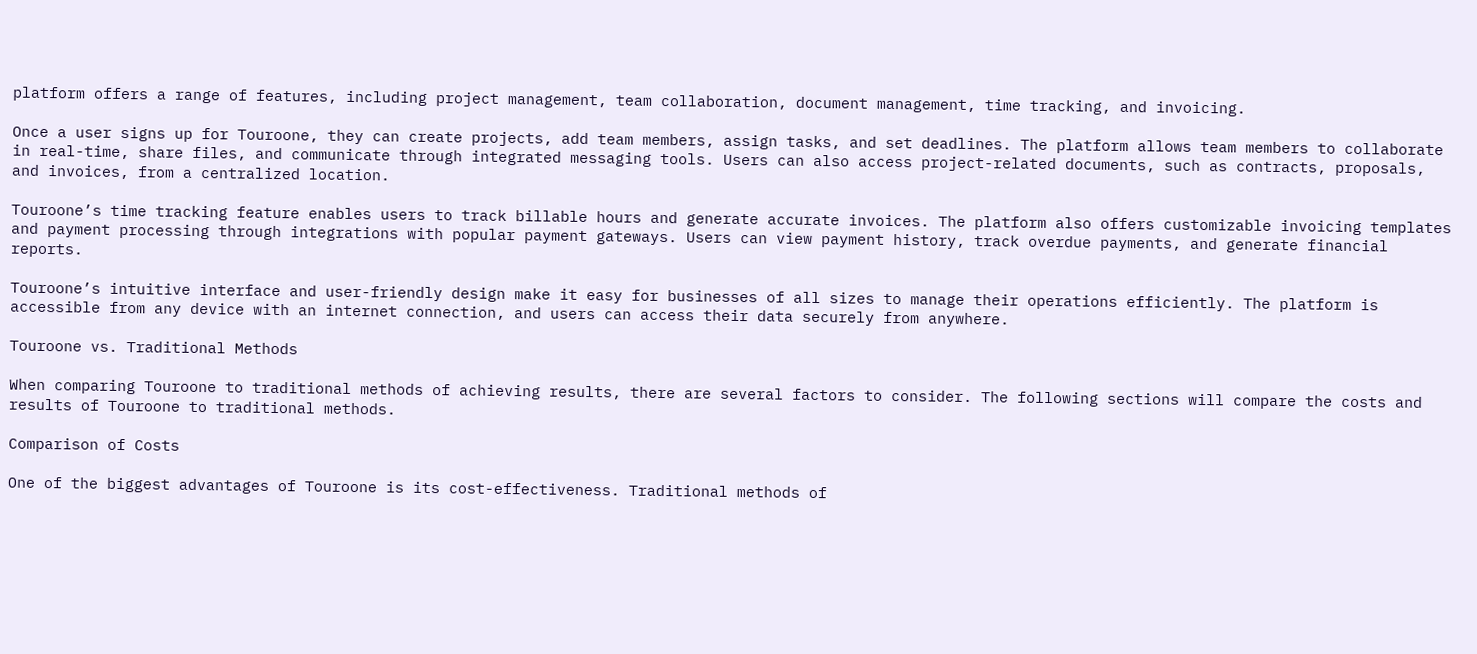platform offers a range of features, including project management, team collaboration, document management, time tracking, and invoicing.

Once a user signs up for Touroone, they can create projects, add team members, assign tasks, and set deadlines. The platform allows team members to collaborate in real-time, share files, and communicate through integrated messaging tools. Users can also access project-related documents, such as contracts, proposals, and invoices, from a centralized location.

Touroone’s time tracking feature enables users to track billable hours and generate accurate invoices. The platform also offers customizable invoicing templates and payment processing through integrations with popular payment gateways. Users can view payment history, track overdue payments, and generate financial reports.

Touroone’s intuitive interface and user-friendly design make it easy for businesses of all sizes to manage their operations efficiently. The platform is accessible from any device with an internet connection, and users can access their data securely from anywhere.

Touroone vs. Traditional Methods

When comparing Touroone to traditional methods of achieving results, there are several factors to consider. The following sections will compare the costs and results of Touroone to traditional methods.

Comparison of Costs

One of the biggest advantages of Touroone is its cost-effectiveness. Traditional methods of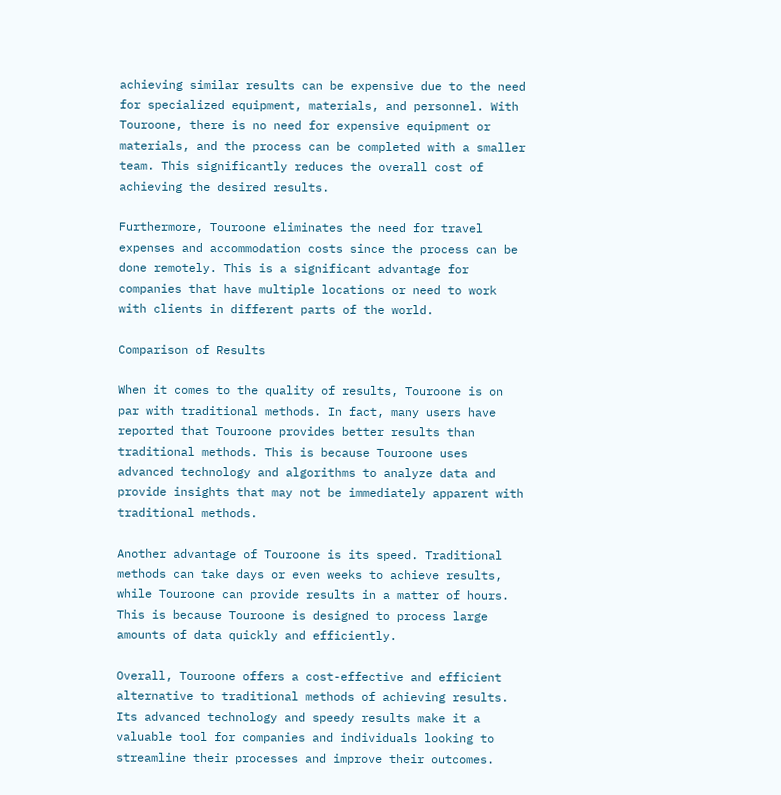achieving similar results can be expensive due to the need for specialized equipment, materials, and personnel. With Touroone, there is no need for expensive equipment or materials, and the process can be completed with a smaller team. This significantly reduces the overall cost of achieving the desired results.

Furthermore, Touroone eliminates the need for travel expenses and accommodation costs since the process can be done remotely. This is a significant advantage for companies that have multiple locations or need to work with clients in different parts of the world.

Comparison of Results

When it comes to the quality of results, Touroone is on par with traditional methods. In fact, many users have reported that Touroone provides better results than traditional methods. This is because Touroone uses advanced technology and algorithms to analyze data and provide insights that may not be immediately apparent with traditional methods.

Another advantage of Touroone is its speed. Traditional methods can take days or even weeks to achieve results, while Touroone can provide results in a matter of hours. This is because Touroone is designed to process large amounts of data quickly and efficiently.

Overall, Touroone offers a cost-effective and efficient alternative to traditional methods of achieving results. Its advanced technology and speedy results make it a valuable tool for companies and individuals looking to streamline their processes and improve their outcomes.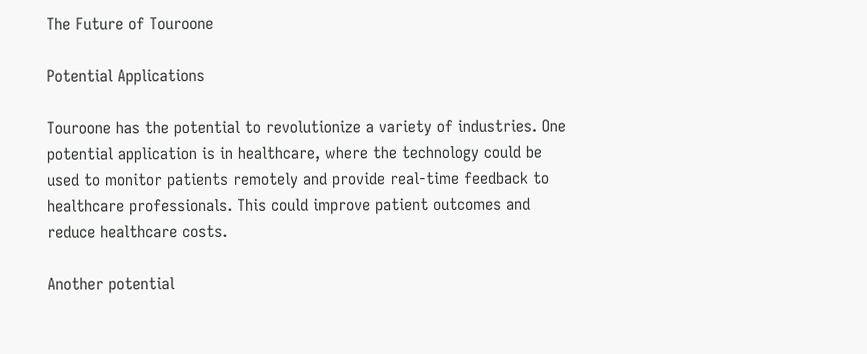The Future of Touroone

Potential Applications

Touroone has the potential to revolutionize a variety of industries. One potential application is in healthcare, where the technology could be used to monitor patients remotely and provide real-time feedback to healthcare professionals. This could improve patient outcomes and reduce healthcare costs.

Another potential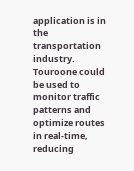application is in the transportation industry. Touroone could be used to monitor traffic patterns and optimize routes in real-time, reducing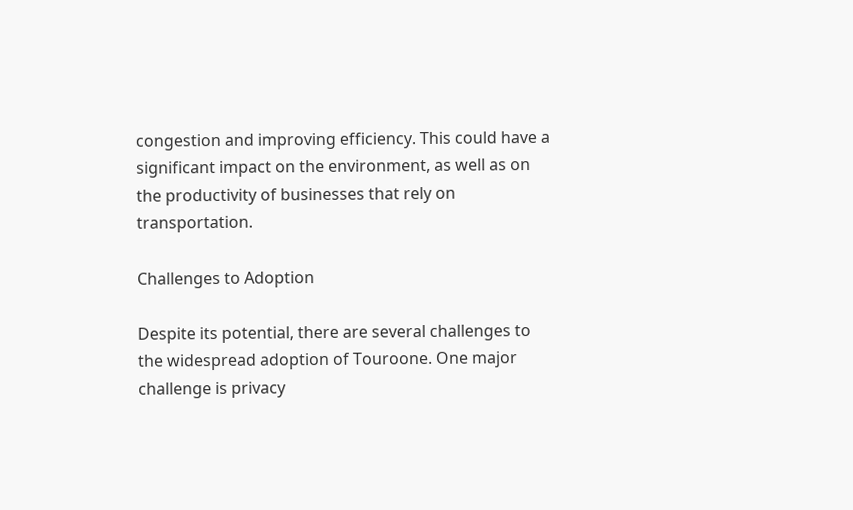congestion and improving efficiency. This could have a significant impact on the environment, as well as on the productivity of businesses that rely on transportation.

Challenges to Adoption

Despite its potential, there are several challenges to the widespread adoption of Touroone. One major challenge is privacy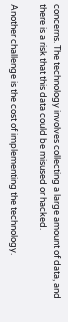concerns. The technology involves collecting a large amount of data, and there is a risk that this data could be misused or hacked.

Another challenge is the cost of implementing the technology.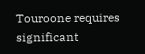Touroone requires significant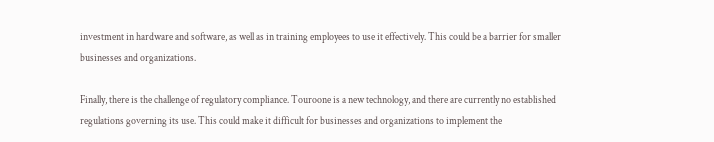investment in hardware and software, as well as in training employees to use it effectively. This could be a barrier for smaller businesses and organizations.

Finally, there is the challenge of regulatory compliance. Touroone is a new technology, and there are currently no established regulations governing its use. This could make it difficult for businesses and organizations to implement the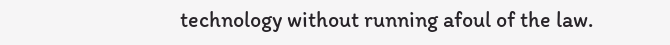technology without running afoul of the law.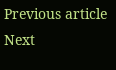Previous article
Next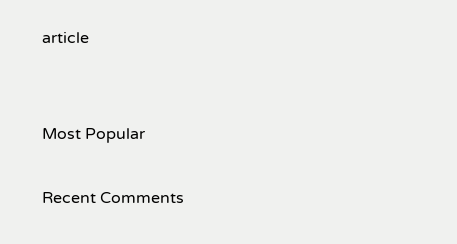article


Most Popular

Recent Comments